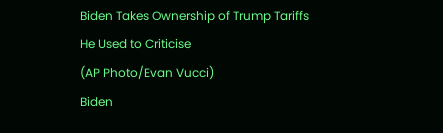Biden Takes Ownership of Trump Tariffs He Used to Criticise
(AP Photo/Evan Vucci)
Biden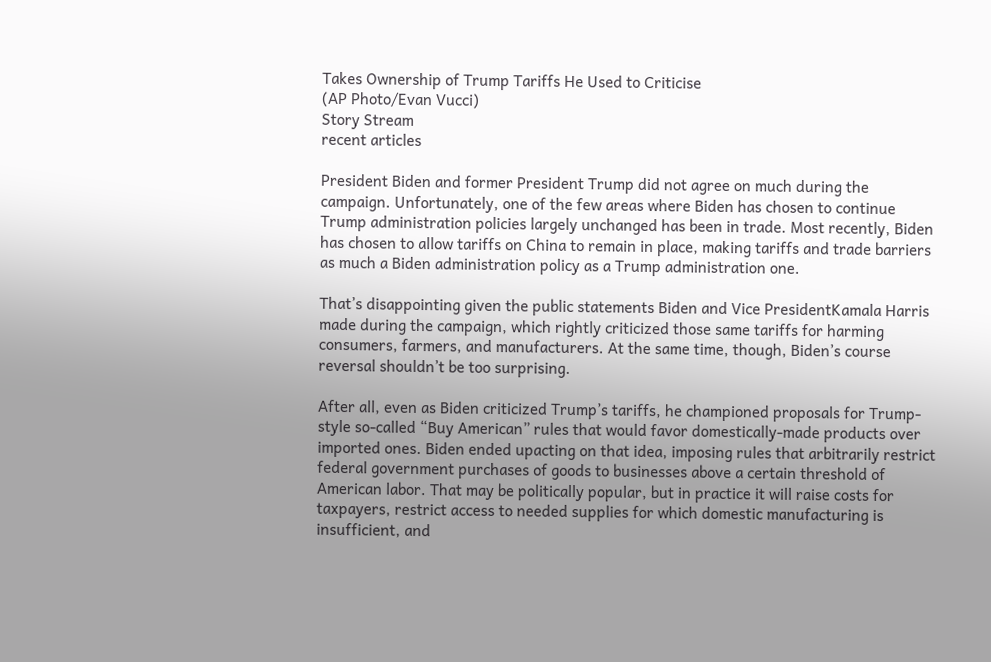Takes Ownership of Trump Tariffs He Used to Criticise
(AP Photo/Evan Vucci)
Story Stream
recent articles

President Biden and former President Trump did not agree on much during the campaign. Unfortunately, one of the few areas where Biden has chosen to continue Trump administration policies largely unchanged has been in trade. Most recently, Biden has chosen to allow tariffs on China to remain in place, making tariffs and trade barriers as much a Biden administration policy as a Trump administration one.

That’s disappointing given the public statements Biden and Vice PresidentKamala Harris made during the campaign, which rightly criticized those same tariffs for harming consumers, farmers, and manufacturers. At the same time, though, Biden’s course reversal shouldn’t be too surprising.

After all, even as Biden criticized Trump’s tariffs, he championed proposals for Trump-style so-called “Buy American” rules that would favor domestically-made products over imported ones. Biden ended upacting on that idea, imposing rules that arbitrarily restrict federal government purchases of goods to businesses above a certain threshold of American labor. That may be politically popular, but in practice it will raise costs for taxpayers, restrict access to needed supplies for which domestic manufacturing is insufficient, and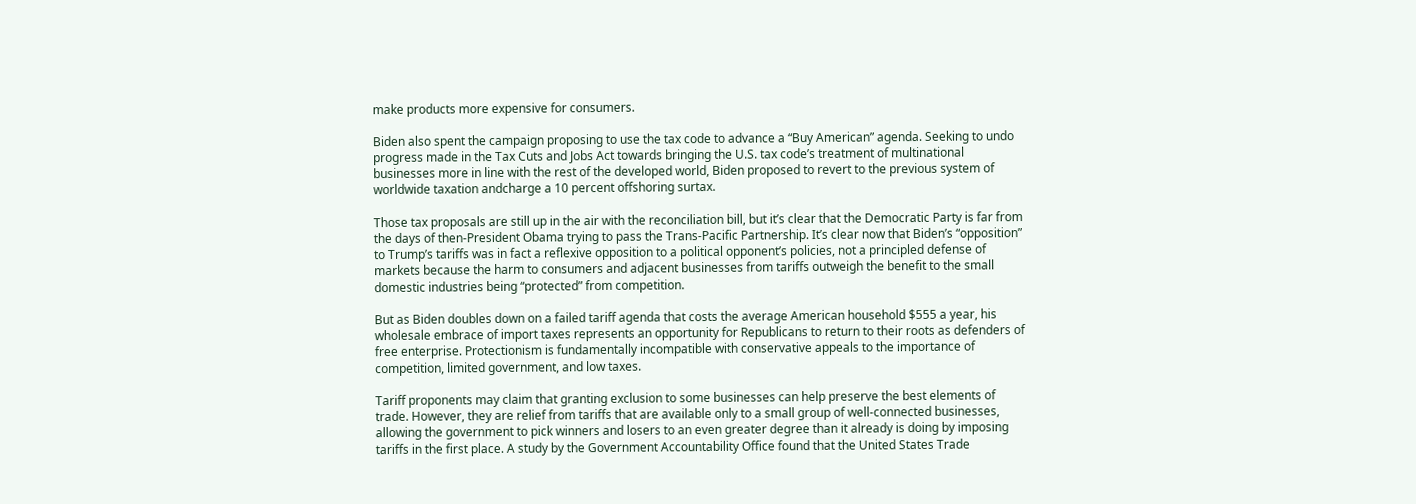make products more expensive for consumers.

Biden also spent the campaign proposing to use the tax code to advance a “Buy American” agenda. Seeking to undo progress made in the Tax Cuts and Jobs Act towards bringing the U.S. tax code’s treatment of multinational businesses more in line with the rest of the developed world, Biden proposed to revert to the previous system of worldwide taxation andcharge a 10 percent offshoring surtax.

Those tax proposals are still up in the air with the reconciliation bill, but it’s clear that the Democratic Party is far from the days of then-President Obama trying to pass the Trans-Pacific Partnership. It’s clear now that Biden’s “opposition” to Trump’s tariffs was in fact a reflexive opposition to a political opponent’s policies, not a principled defense of markets because the harm to consumers and adjacent businesses from tariffs outweigh the benefit to the small domestic industries being “protected” from competition.

But as Biden doubles down on a failed tariff agenda that costs the average American household $555 a year, his wholesale embrace of import taxes represents an opportunity for Republicans to return to their roots as defenders of free enterprise. Protectionism is fundamentally incompatible with conservative appeals to the importance of competition, limited government, and low taxes.

Tariff proponents may claim that granting exclusion to some businesses can help preserve the best elements of trade. However, they are relief from tariffs that are available only to a small group of well-connected businesses, allowing the government to pick winners and losers to an even greater degree than it already is doing by imposing tariffs in the first place. A study by the Government Accountability Office found that the United States Trade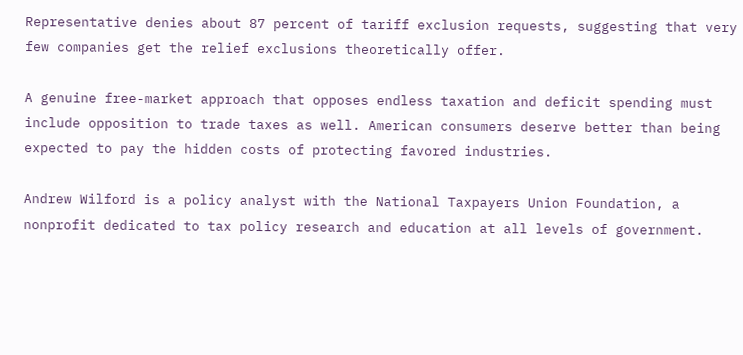Representative denies about 87 percent of tariff exclusion requests, suggesting that very few companies get the relief exclusions theoretically offer.

A genuine free-market approach that opposes endless taxation and deficit spending must include opposition to trade taxes as well. American consumers deserve better than being expected to pay the hidden costs of protecting favored industries.

Andrew Wilford is a policy analyst with the National Taxpayers Union Foundation, a nonprofit dedicated to tax policy research and education at all levels of government.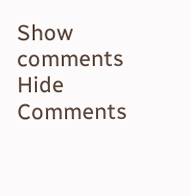Show comments Hide Comments